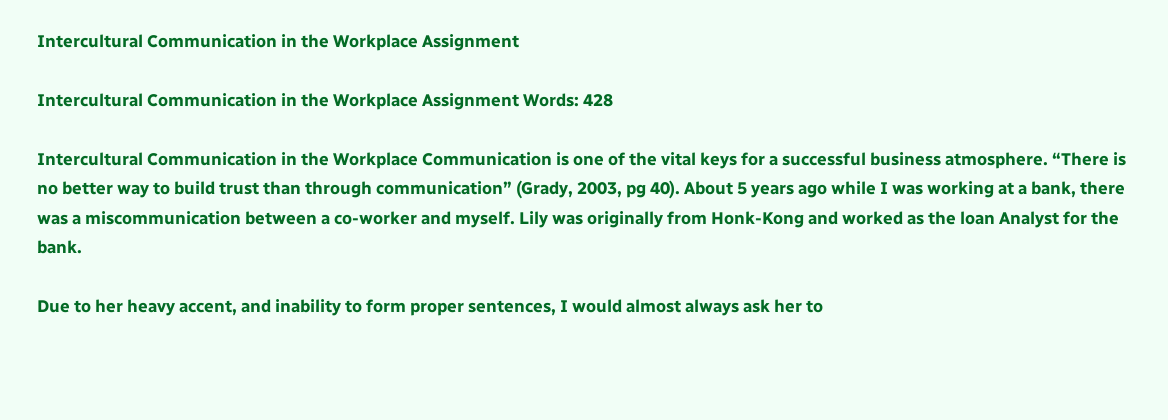Intercultural Communication in the Workplace Assignment

Intercultural Communication in the Workplace Assignment Words: 428

Intercultural Communication in the Workplace Communication is one of the vital keys for a successful business atmosphere. “There is no better way to build trust than through communication” (Grady, 2003, pg 40). About 5 years ago while I was working at a bank, there was a miscommunication between a co-worker and myself. Lily was originally from Honk-Kong and worked as the loan Analyst for the bank.

Due to her heavy accent, and inability to form proper sentences, I would almost always ask her to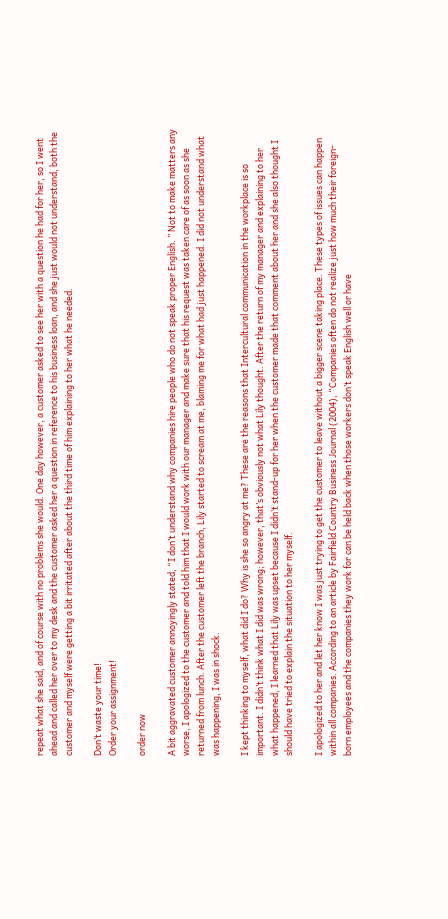repeat what she said, and of course with no problems she would. One day however, a customer asked to see her with a question he had for her, so I went ahead and called her over to my desk and the customer asked her a question in reference to his business loan, and she just would not understand, both the customer and myself were getting a bit irritated after about the third time of him explaining to her what he needed.

Don’t waste your time!
Order your assignment!

order now

A bit aggravated customer annoyingly stated, “I don’t understand why companies hire people who do not speak proper English. ” Not to make matters any worse, I apologized to the customer and told him that I would work with our manager and make sure that his request was taken care of as soon as she returned from lunch. After the customer left the branch, Lily started to scream at me, blaming me for what had just happened. I did not understand what was happening, I was in shock.

I kept thinking to myself, what did I do? Why is she so angry at me? These are the reasons that Intercultural communication in the workplace is so important. I didn’t think what I did was wrong; however, that’s obviously not what Lily thought. After the return of my manager and explaining to her what happened, I learned that Lily was upset because I didn’t stand-up for her when the customer made that comment about her and she also thought I should have tried to explain the situation to her myself.

I apologized to her and let her know I was just trying to get the customer to leave without a bigger scene taking place. These types of issues can happen within all companies. According to an article by Fairfield Country Business Journal (2004), “Companies often do not realize just how much their foreign-born employees and the companies they work for can be held back when those workers don’t speak English well or have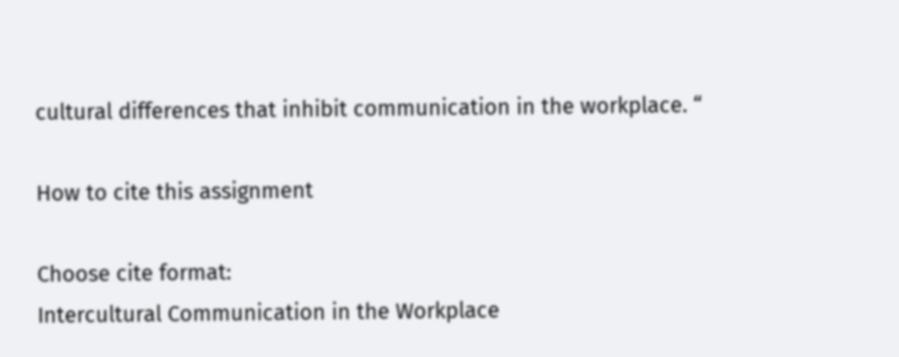cultural differences that inhibit communication in the workplace. “

How to cite this assignment

Choose cite format:
Intercultural Communication in the Workplace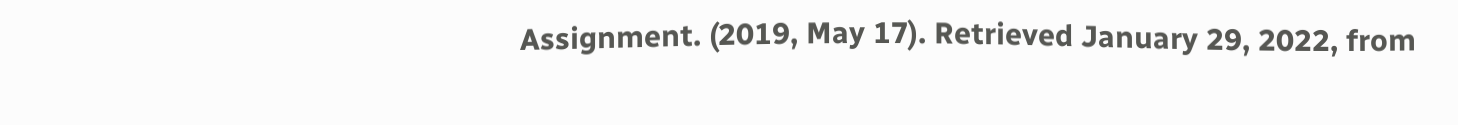Assignment. (2019, May 17). Retrieved January 29, 2022, from